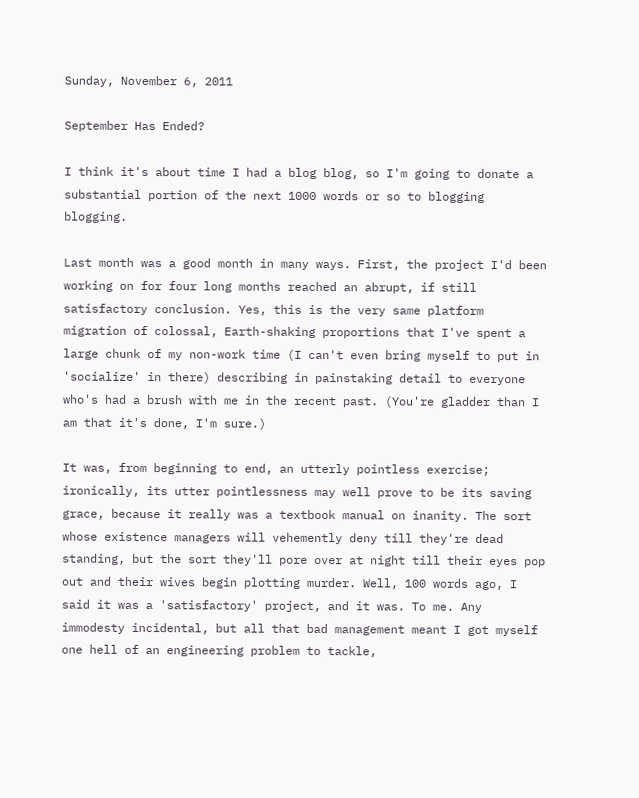Sunday, November 6, 2011

September Has Ended?

I think it's about time I had a blog blog, so I'm going to donate a substantial portion of the next 1000 words or so to blogging blogging.

Last month was a good month in many ways. First, the project I'd been working on for four long months reached an abrupt, if still satisfactory conclusion. Yes, this is the very same platform migration of colossal, Earth-shaking proportions that I've spent a large chunk of my non-work time (I can't even bring myself to put in 'socialize' in there) describing in painstaking detail to everyone who's had a brush with me in the recent past. (You're gladder than I am that it's done, I'm sure.)

It was, from beginning to end, an utterly pointless exercise; ironically, its utter pointlessness may well prove to be its saving grace, because it really was a textbook manual on inanity. The sort whose existence managers will vehemently deny till they're dead standing, but the sort they'll pore over at night till their eyes pop out and their wives begin plotting murder. Well, 100 words ago, I said it was a 'satisfactory' project, and it was. To me. Any immodesty incidental, but all that bad management meant I got myself one hell of an engineering problem to tackle,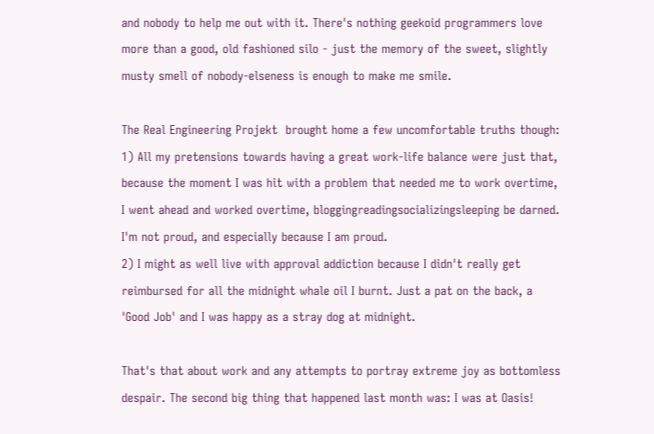and nobody to help me out with it. There's nothing geekoid programmers love more than a good, old fashioned silo - just the memory of the sweet, slightly musty smell of nobody-elseness is enough to make me smile.

The Real Engineering Projekt  brought home a few uncomfortable truths though:
1) All my pretensions towards having a great work-life balance were just that, because the moment I was hit with a problem that needed me to work overtime, I went ahead and worked overtime, bloggingreadingsocializingsleeping be darned.  I'm not proud, and especially because I am proud.
2) I might as well live with approval addiction because I didn't really get reimbursed for all the midnight whale oil I burnt. Just a pat on the back, a 'Good Job' and I was happy as a stray dog at midnight.

That's that about work and any attempts to portray extreme joy as bottomless despair. The second big thing that happened last month was: I was at Oasis!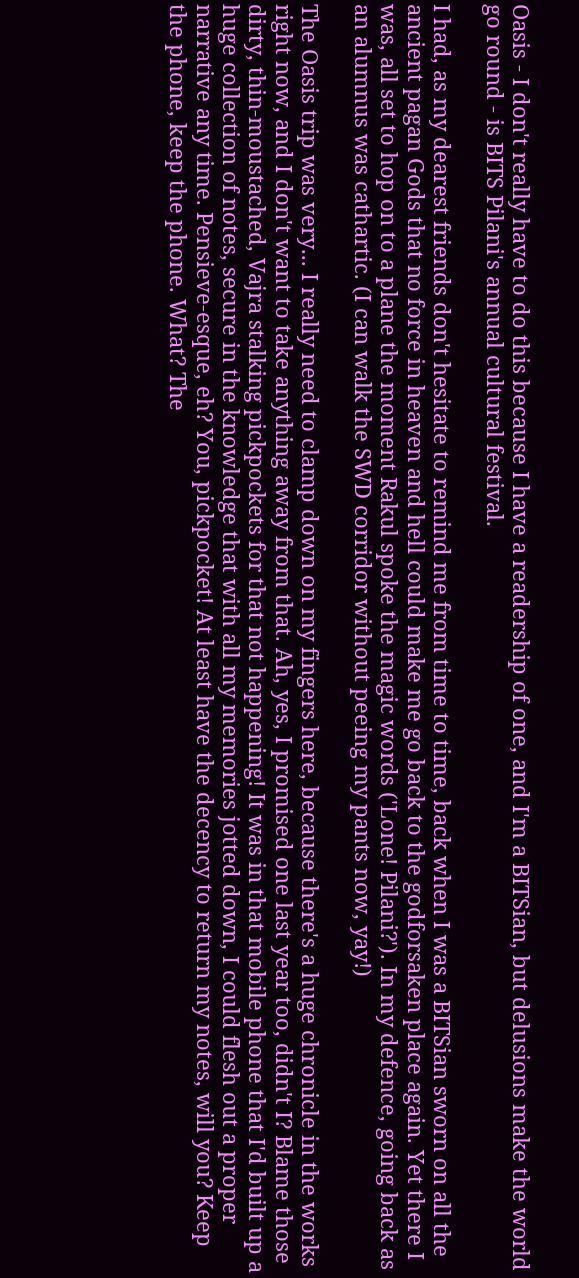Oasis - I don't really have to do this because I have a readership of one, and I'm a BITSian, but delusions make the world go round - is BITS Pilani's annual cultural festival.

I had, as my dearest friends don't hesitate to remind me from time to time, back when I was a BITSian sworn on all the ancient pagan Gods that no force in heaven and hell could make me go back to the godforsaken place again. Yet there I was, all set to hop on to a plane the moment Rakul spoke the magic words ('Lone! Pilani?'). In my defence, going back as an alumnus was cathartic. (I can walk the SWD corridor without peeing my pants now, yay!)

The Oasis trip was very... I really need to clamp down on my fingers here, because there's a huge chronicle in the works right now, and I don't want to take anything away from that. Ah, yes, I promised one last year too, didn't I? Blame those dirty, thin-moustached, Vajra stalking pickpockets for that not happening! It was in that mobile phone that I'd built up a huge collection of notes, secure in the knowledge that with all my memories jotted down, I could flesh out a proper narrative any time. Pensieve-esque, eh? You, pickpocket! At least have the decency to return my notes, will you? Keep the phone, keep the phone. What? The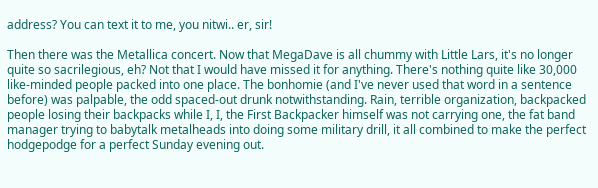address? You can text it to me, you nitwi.. er, sir!

Then there was the Metallica concert. Now that MegaDave is all chummy with Little Lars, it's no longer quite so sacrilegious, eh? Not that I would have missed it for anything. There's nothing quite like 30,000 like-minded people packed into one place. The bonhomie (and I've never used that word in a sentence before) was palpable, the odd spaced-out drunk notwithstanding. Rain, terrible organization, backpacked people losing their backpacks while I, I, the First Backpacker himself was not carrying one, the fat band manager trying to babytalk metalheads into doing some military drill, it all combined to make the perfect hodgepodge for a perfect Sunday evening out.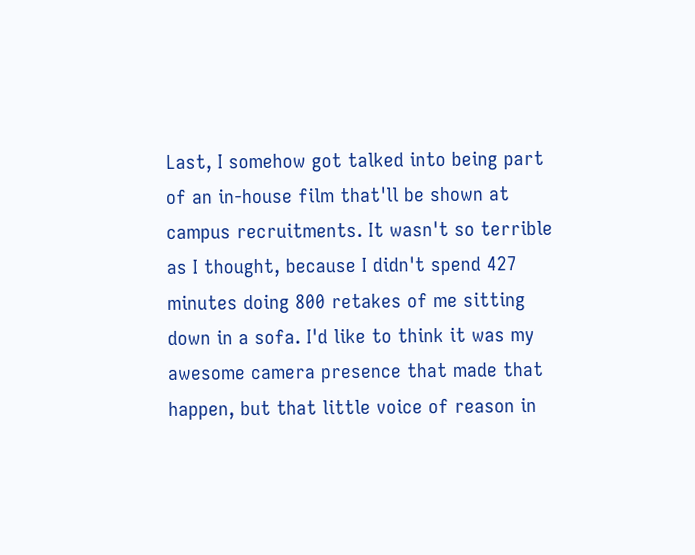Last, I somehow got talked into being part of an in-house film that'll be shown at campus recruitments. It wasn't so terrible as I thought, because I didn't spend 427 minutes doing 800 retakes of me sitting down in a sofa. I'd like to think it was my awesome camera presence that made that happen, but that little voice of reason in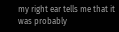my right ear tells me that it was probably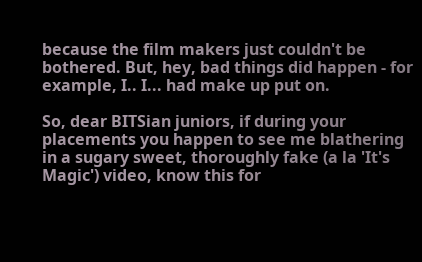because the film makers just couldn't be bothered. But, hey, bad things did happen - for example, I.. I... had make up put on.

So, dear BITSian juniors, if during your placements you happen to see me blathering in a sugary sweet, thoroughly fake (a la 'It's Magic') video, know this for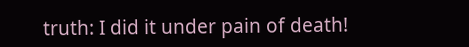truth: I did it under pain of death!